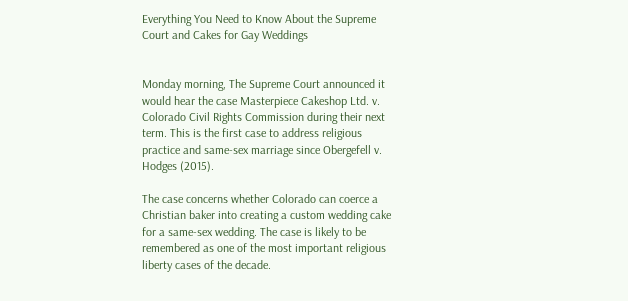Everything You Need to Know About the Supreme Court and Cakes for Gay Weddings


Monday morning, The Supreme Court announced it would hear the case Masterpiece Cakeshop Ltd. v. Colorado Civil Rights Commission during their next term. This is the first case to address religious practice and same-sex marriage since Obergefell v. Hodges (2015).

The case concerns whether Colorado can coerce a Christian baker into creating a custom wedding cake for a same-sex wedding. The case is likely to be remembered as one of the most important religious liberty cases of the decade.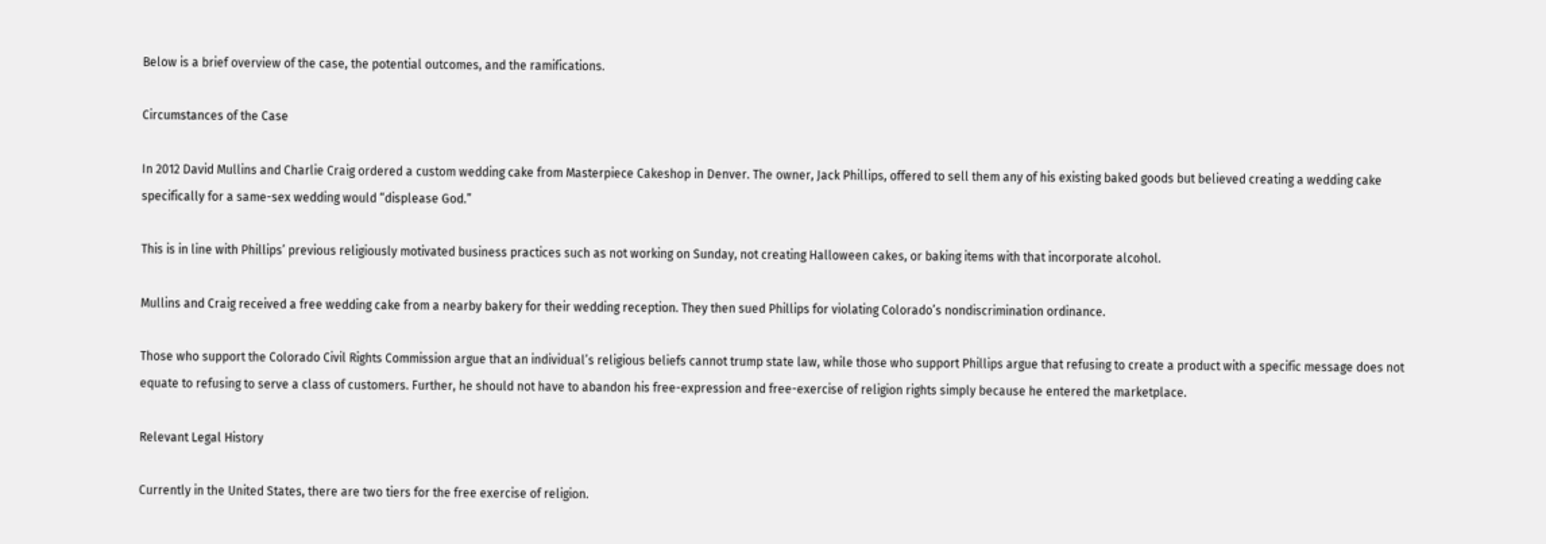Below is a brief overview of the case, the potential outcomes, and the ramifications.

Circumstances of the Case

In 2012 David Mullins and Charlie Craig ordered a custom wedding cake from Masterpiece Cakeshop in Denver. The owner, Jack Phillips, offered to sell them any of his existing baked goods but believed creating a wedding cake specifically for a same-sex wedding would “displease God.”

This is in line with Phillips’ previous religiously motivated business practices such as not working on Sunday, not creating Halloween cakes, or baking items with that incorporate alcohol.

Mullins and Craig received a free wedding cake from a nearby bakery for their wedding reception. They then sued Phillips for violating Colorado’s nondiscrimination ordinance.

Those who support the Colorado Civil Rights Commission argue that an individual’s religious beliefs cannot trump state law, while those who support Phillips argue that refusing to create a product with a specific message does not equate to refusing to serve a class of customers. Further, he should not have to abandon his free-expression and free-exercise of religion rights simply because he entered the marketplace.

Relevant Legal History

Currently in the United States, there are two tiers for the free exercise of religion.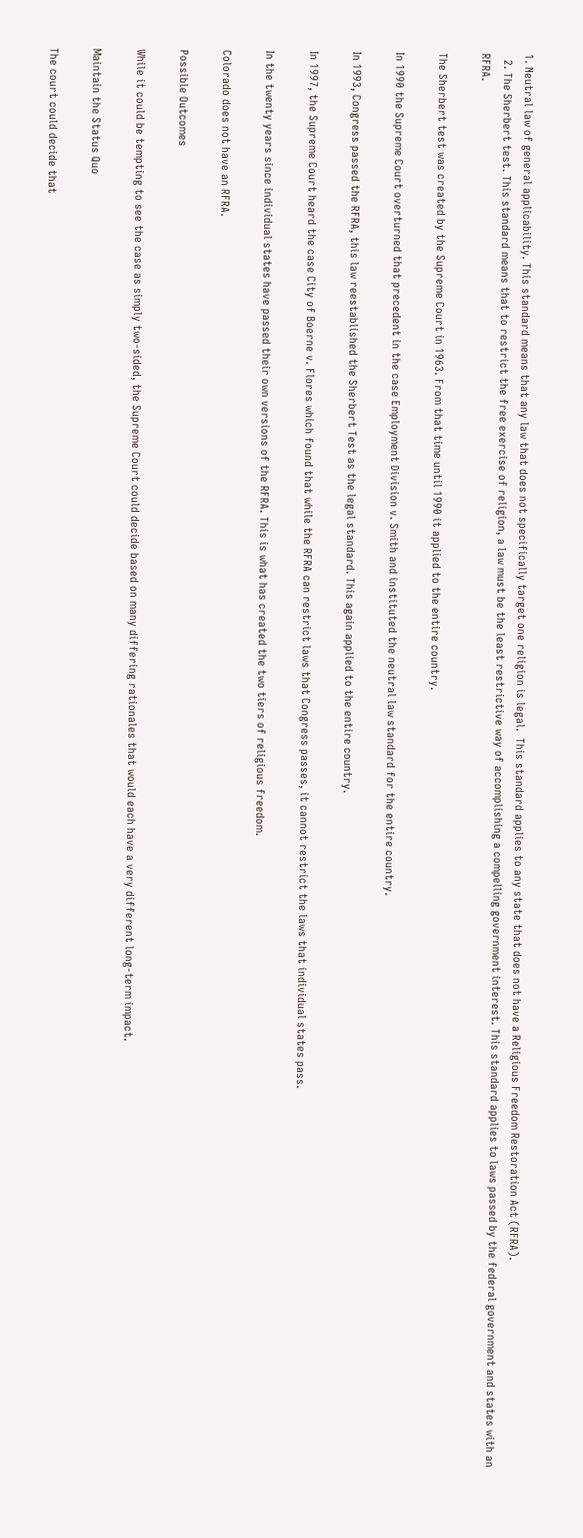1. Neutral law of general applicability. This standard means that any law that does not specifically target one religion is legal.  This standard applies to any state that does not have a Religious Freedom Restoration Act (RFRA).
  2. The Sherbert test. This standard means that to restrict the free exercise of religion, a law must be the least restrictive way of accomplishing a compelling government interest. This standard applies to laws passed by the federal government and states with an RFRA.

The Sherbert test was created by the Supreme Court in 1963. From that time until 1990 it applied to the entire country.

In 1990 the Supreme Court overturned that precedent in the case Employment Division v. Smith and instituted the neutral law standard for the entire country.

In 1993, Congress passed the RFRA, this law reestablished the Sherbert Test as the legal standard. This again applied to the entire country.

In 1997, the Supreme Court heard the case City of Boerne v. Flores which found that while the RFRA can restrict laws that Congress passes, it cannot restrict the laws that individual states pass.

In the twenty years since individual states have passed their own versions of the RFRA. This is what has created the two tiers of religious freedom.

Colorado does not have an RFRA.

Possible Outcomes

While it could be tempting to see the case as simply two-sided, the Supreme Court could decide based on many differing rationales that would each have a very different long-term impact.

Maintain the Status Quo

The court could decide that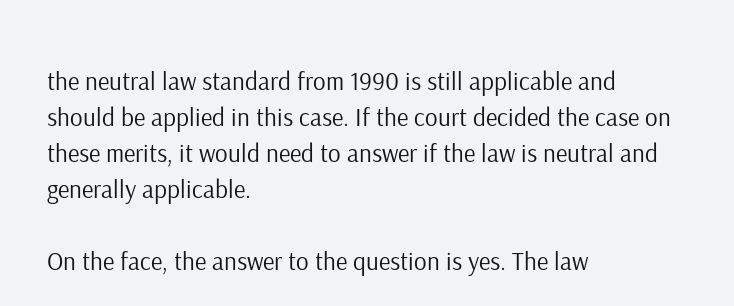the neutral law standard from 1990 is still applicable and should be applied in this case. If the court decided the case on these merits, it would need to answer if the law is neutral and generally applicable.

On the face, the answer to the question is yes. The law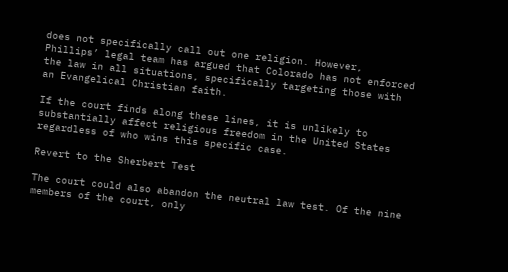does not specifically call out one religion. However, Phillips’ legal team has argued that Colorado has not enforced the law in all situations, specifically targeting those with an Evangelical Christian faith.

If the court finds along these lines, it is unlikely to substantially affect religious freedom in the United States regardless of who wins this specific case.

Revert to the Sherbert Test

The court could also abandon the neutral law test. Of the nine members of the court, only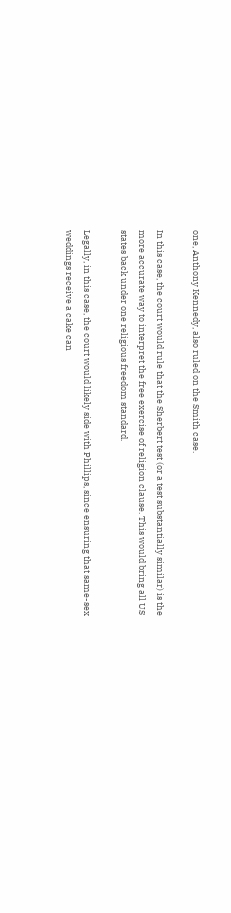one, Anthony Kennedy, also ruled on the Smith case.

In this case, the court would rule that the Sherbert test (or a test substantially similar) is the more accurate way to interpret the free exercise of religion clause. This would bring all US states back under one religious freedom standard.

Legally, in this case, the court would likely side with Phillips, since ensuring that same-sex weddings receive a cake can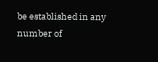be established in any number of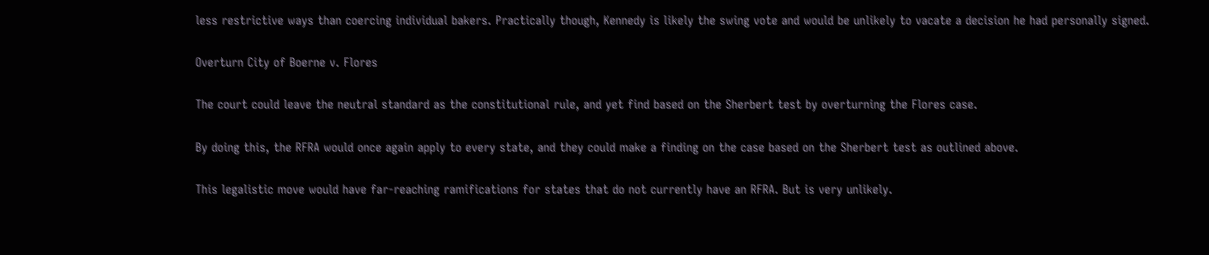less restrictive ways than coercing individual bakers. Practically though, Kennedy is likely the swing vote and would be unlikely to vacate a decision he had personally signed.

Overturn City of Boerne v. Flores

The court could leave the neutral standard as the constitutional rule, and yet find based on the Sherbert test by overturning the Flores case.

By doing this, the RFRA would once again apply to every state, and they could make a finding on the case based on the Sherbert test as outlined above.

This legalistic move would have far-reaching ramifications for states that do not currently have an RFRA. But is very unlikely.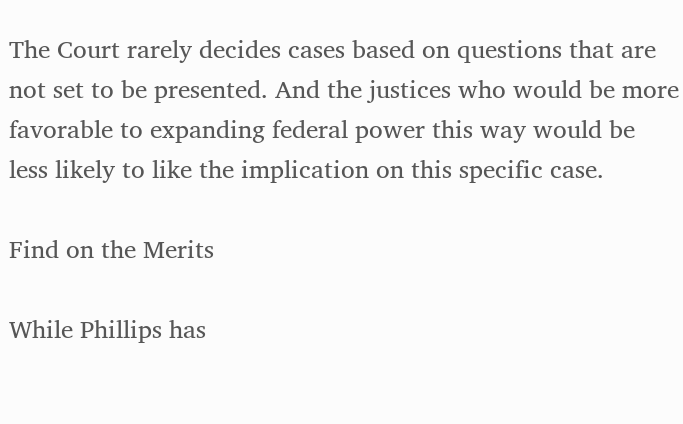The Court rarely decides cases based on questions that are not set to be presented. And the justices who would be more favorable to expanding federal power this way would be less likely to like the implication on this specific case.

Find on the Merits

While Phillips has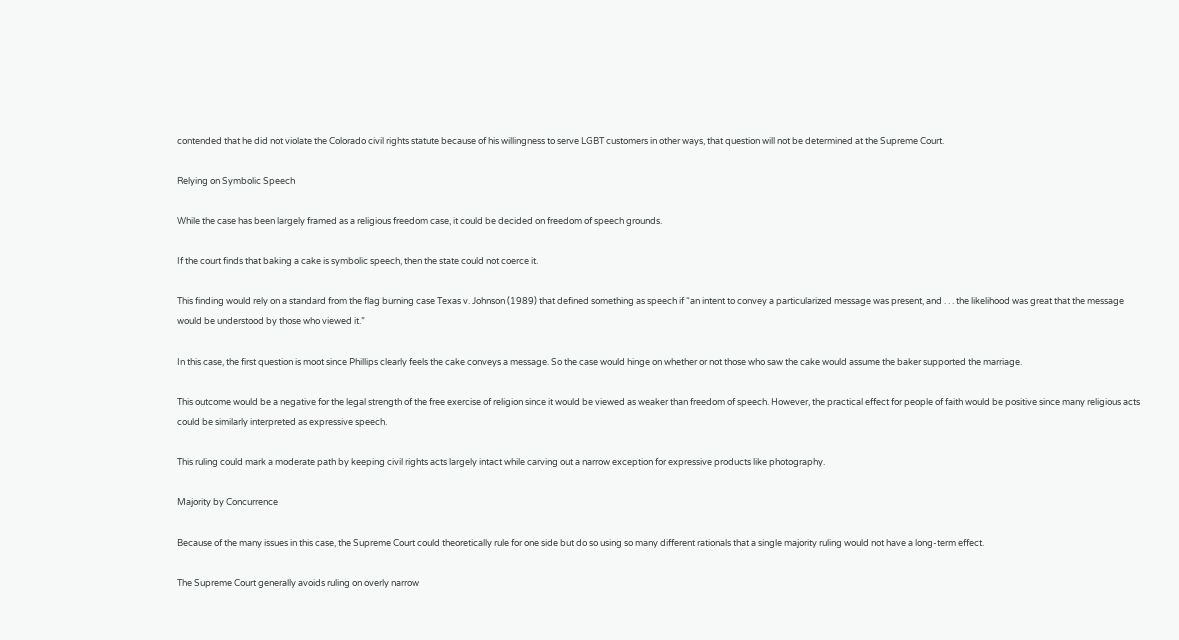contended that he did not violate the Colorado civil rights statute because of his willingness to serve LGBT customers in other ways, that question will not be determined at the Supreme Court.

Relying on Symbolic Speech

While the case has been largely framed as a religious freedom case, it could be decided on freedom of speech grounds.

If the court finds that baking a cake is symbolic speech, then the state could not coerce it.

This finding would rely on a standard from the flag burning case Texas v. Johnson (1989) that defined something as speech if “an intent to convey a particularized message was present, and . . . the likelihood was great that the message would be understood by those who viewed it.”

In this case, the first question is moot since Phillips clearly feels the cake conveys a message. So the case would hinge on whether or not those who saw the cake would assume the baker supported the marriage.

This outcome would be a negative for the legal strength of the free exercise of religion since it would be viewed as weaker than freedom of speech. However, the practical effect for people of faith would be positive since many religious acts could be similarly interpreted as expressive speech.

This ruling could mark a moderate path by keeping civil rights acts largely intact while carving out a narrow exception for expressive products like photography.

Majority by Concurrence

Because of the many issues in this case, the Supreme Court could theoretically rule for one side but do so using so many different rationals that a single majority ruling would not have a long-term effect.

The Supreme Court generally avoids ruling on overly narrow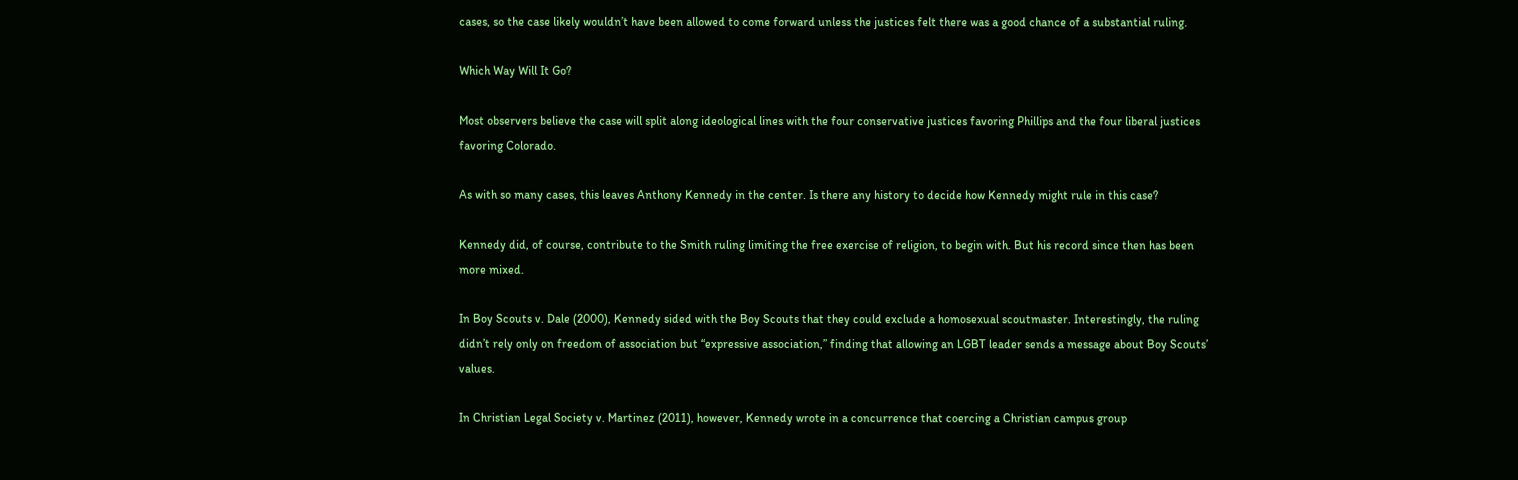cases, so the case likely wouldn’t have been allowed to come forward unless the justices felt there was a good chance of a substantial ruling.

Which Way Will It Go?

Most observers believe the case will split along ideological lines with the four conservative justices favoring Phillips and the four liberal justices favoring Colorado.

As with so many cases, this leaves Anthony Kennedy in the center. Is there any history to decide how Kennedy might rule in this case?

Kennedy did, of course, contribute to the Smith ruling limiting the free exercise of religion, to begin with. But his record since then has been more mixed.

In Boy Scouts v. Dale (2000), Kennedy sided with the Boy Scouts that they could exclude a homosexual scoutmaster. Interestingly, the ruling didn’t rely only on freedom of association but “expressive association,” finding that allowing an LGBT leader sends a message about Boy Scouts’ values.

In Christian Legal Society v. Martinez (2011), however, Kennedy wrote in a concurrence that coercing a Christian campus group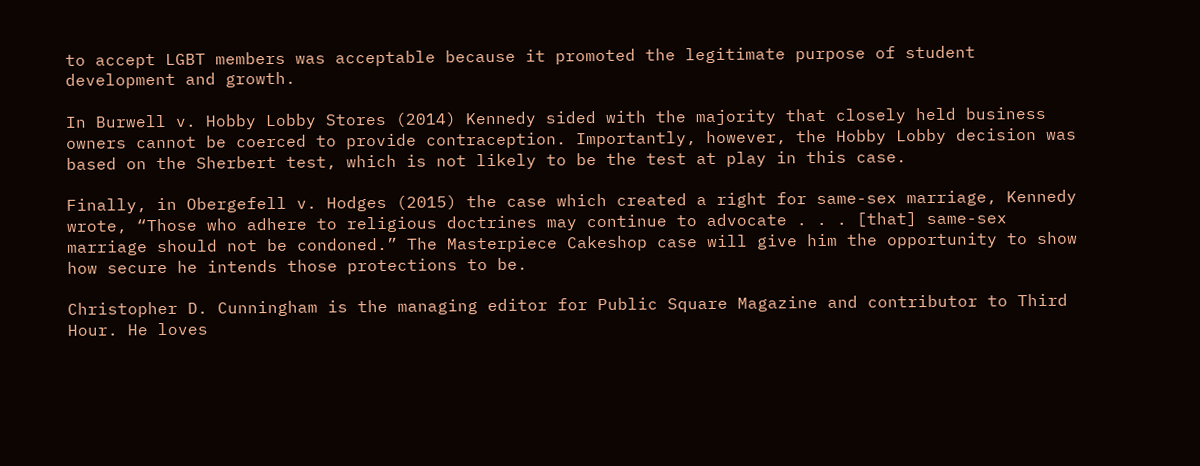to accept LGBT members was acceptable because it promoted the legitimate purpose of student development and growth.

In Burwell v. Hobby Lobby Stores (2014) Kennedy sided with the majority that closely held business owners cannot be coerced to provide contraception. Importantly, however, the Hobby Lobby decision was based on the Sherbert test, which is not likely to be the test at play in this case.

Finally, in Obergefell v. Hodges (2015) the case which created a right for same-sex marriage, Kennedy wrote, “Those who adhere to religious doctrines may continue to advocate . . . [that] same-sex marriage should not be condoned.” The Masterpiece Cakeshop case will give him the opportunity to show how secure he intends those protections to be.

Christopher D. Cunningham is the managing editor for Public Square Magazine and contributor to Third Hour. He loves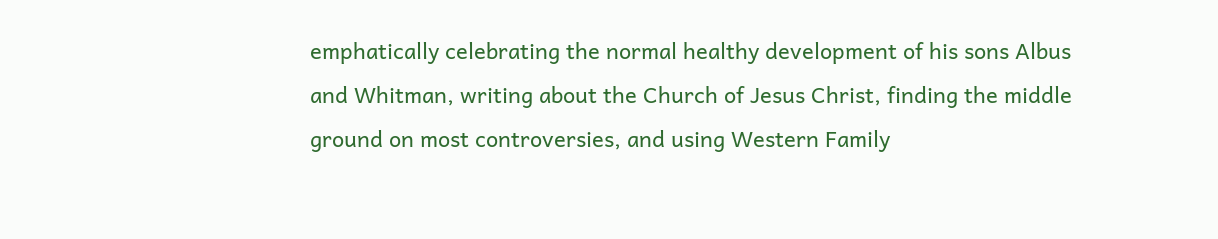emphatically celebrating the normal healthy development of his sons Albus and Whitman, writing about the Church of Jesus Christ, finding the middle ground on most controversies, and using Western Family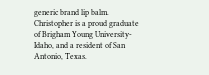generic brand lip balm. Christopher is a proud graduate of Brigham Young University-Idaho, and a resident of San Antonio, Texas.